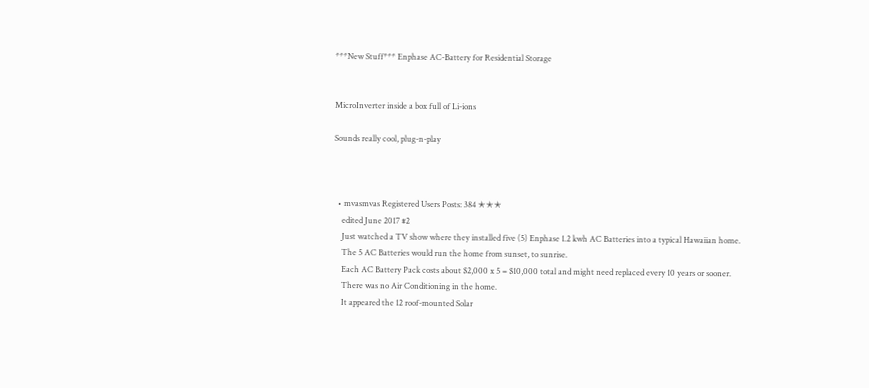***New Stuff*** Enphase AC-Battery for Residential Storage


MicroInverter inside a box full of Li-ions

Sounds really cool, plug-n-play



  • mvasmvas Registered Users Posts: 384 ✭✭✭
    edited June 2017 #2
    Just watched a TV show where they installed five (5) Enphase 1.2 kwh AC Batteries into a typical Hawaiian home.
    The 5 AC Batteries would run the home from sunset, to sunrise.
    Each AC Battery Pack costs about $2,000 x 5 = $10,000 total and might need replaced every 10 years or sooner.
    There was no Air Conditioning in the home.
    It appeared the 12 roof-mounted Solar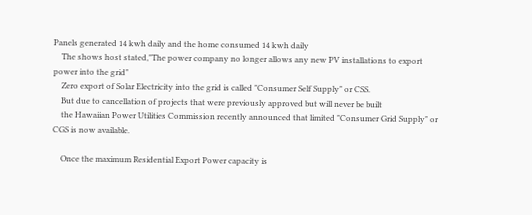Panels generated 14 kwh daily and the home consumed 14 kwh daily
    The shows host stated,"The power company no longer allows any new PV installations to export power into the grid"
    Zero export of Solar Electricity into the grid is called "Consumer Self Supply" or CSS.
    But due to cancellation of projects that were previously approved but will never be built
    the Hawaiian Power Utilities Commission recently announced that limited "Consumer Grid Supply" or CGS is now available.

    Once the maximum Residential Export Power capacity is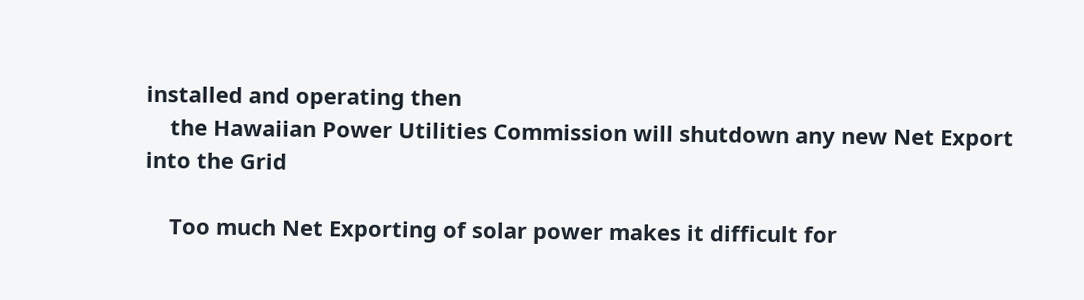installed and operating then
    the Hawaiian Power Utilities Commission will shutdown any new Net Export into the Grid

    Too much Net Exporting of solar power makes it difficult for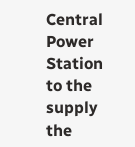Central Power Station to the supply the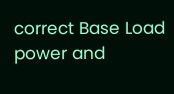correct Base Load power and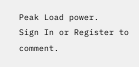Peak Load power.
Sign In or Register to comment.